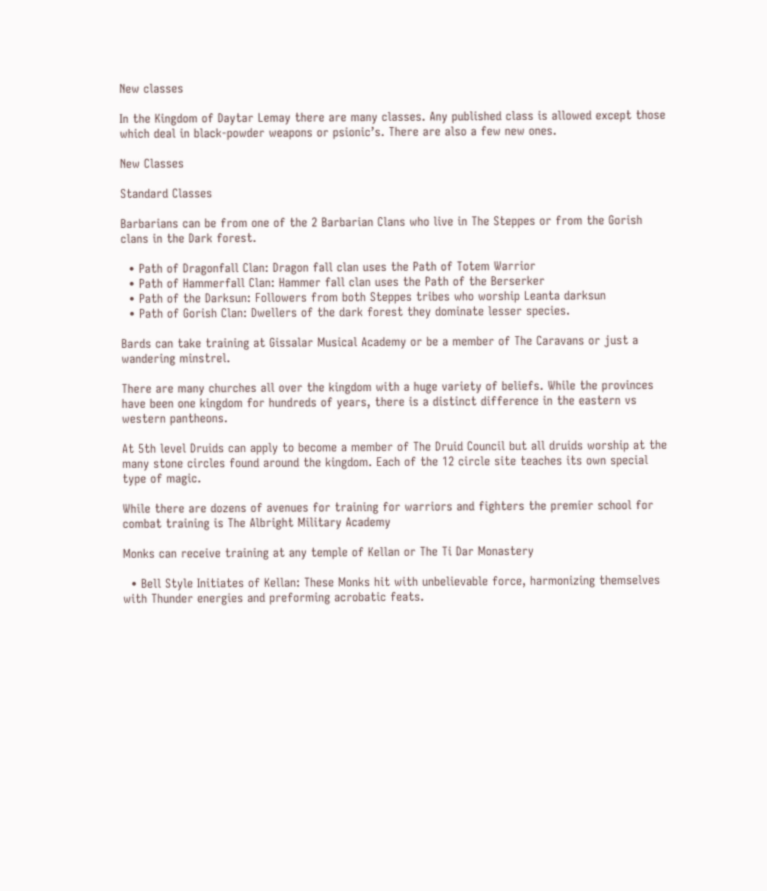New classes

In the Kingdom of Daytar Lemay there are many classes. Any published class is allowed except those which deal in black-powder weapons or psionic’s. There are also a few new ones.

New Classes

Standard Classes

Barbarians can be from one of the 2 Barbarian Clans who live in The Steppes or from the Gorish clans in the Dark forest.

  • Path of Dragonfall Clan: Dragon fall clan uses the Path of Totem Warrior
  • Path of Hammerfall Clan: Hammer fall clan uses the Path of the Berserker
  • Path of the Darksun: Followers from both Steppes tribes who worship Leanta darksun
  • Path of Gorish Clan: Dwellers of the dark forest they dominate lesser species.

Bards can take training at Gissalar Musical Academy or be a member of The Caravans or just a wandering minstrel.

There are many churches all over the kingdom with a huge variety of beliefs. While the provinces have been one kingdom for hundreds of years, there is a distinct difference in the eastern vs western pantheons.

At 5th level Druids can apply to become a member of The Druid Council but all druids worship at the many stone circles found around the kingdom. Each of the 12 circle site teaches its own special type of magic.

While there are dozens of avenues for training for warriors and fighters the premier school for combat training is The Albright Military Academy

Monks can receive training at any temple of Kellan or The Ti Dar Monastery

  • Bell Style Initiates of Kellan: These Monks hit with unbelievable force, harmonizing themselves with Thunder energies and preforming acrobatic feats.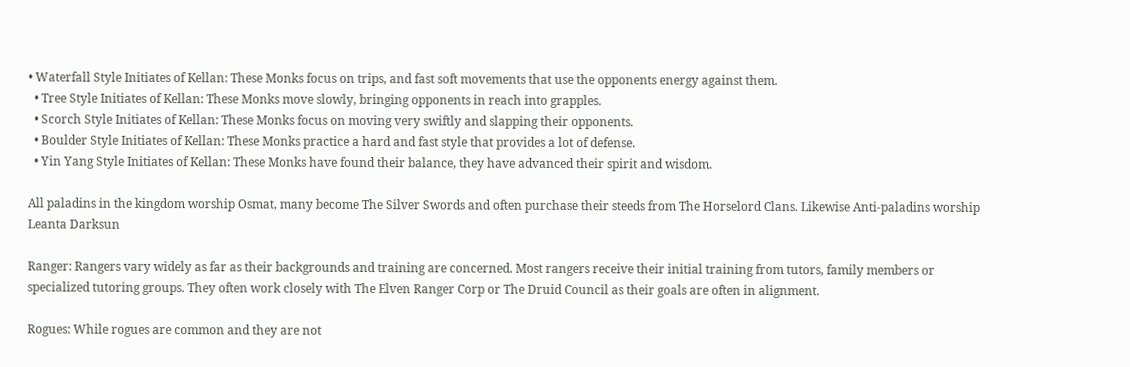• Waterfall Style Initiates of Kellan: These Monks focus on trips, and fast soft movements that use the opponents energy against them.
  • Tree Style Initiates of Kellan: These Monks move slowly, bringing opponents in reach into grapples.
  • Scorch Style Initiates of Kellan: These Monks focus on moving very swiftly and slapping their opponents.
  • Boulder Style Initiates of Kellan: These Monks practice a hard and fast style that provides a lot of defense.
  • Yin Yang Style Initiates of Kellan: These Monks have found their balance, they have advanced their spirit and wisdom.

All paladins in the kingdom worship Osmat, many become The Silver Swords and often purchase their steeds from The Horselord Clans. Likewise Anti-paladins worship Leanta Darksun

Ranger: Rangers vary widely as far as their backgrounds and training are concerned. Most rangers receive their initial training from tutors, family members or specialized tutoring groups. They often work closely with The Elven Ranger Corp or The Druid Council as their goals are often in alignment.

Rogues: While rogues are common and they are not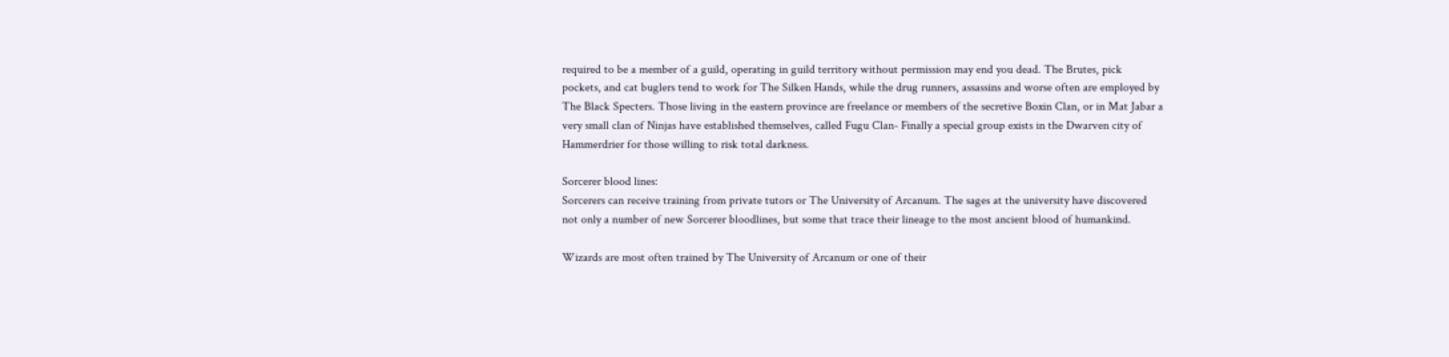required to be a member of a guild, operating in guild territory without permission may end you dead. The Brutes, pick pockets, and cat buglers tend to work for The Silken Hands, while the drug runners, assassins and worse often are employed by The Black Specters. Those living in the eastern province are freelance or members of the secretive Boxin Clan, or in Mat Jabar a very small clan of Ninjas have established themselves, called Fugu Clan- Finally a special group exists in the Dwarven city of Hammerdrier for those willing to risk total darkness.

Sorcerer blood lines:
Sorcerers can receive training from private tutors or The University of Arcanum. The sages at the university have discovered not only a number of new Sorcerer bloodlines, but some that trace their lineage to the most ancient blood of humankind.

Wizards are most often trained by The University of Arcanum or one of their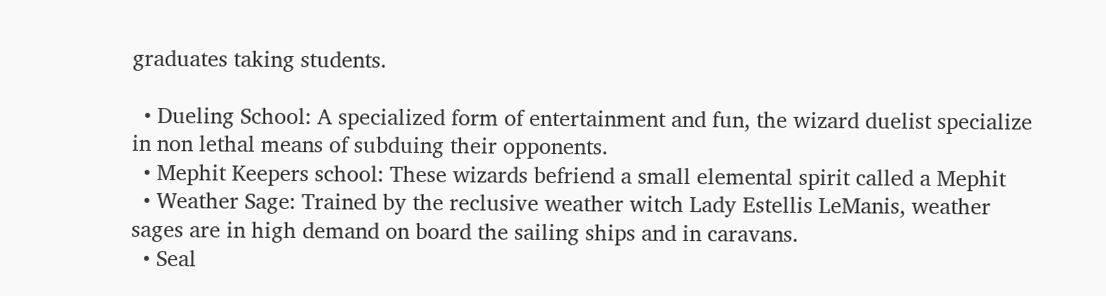graduates taking students.

  • Dueling School: A specialized form of entertainment and fun, the wizard duelist specialize in non lethal means of subduing their opponents.
  • Mephit Keepers school: These wizards befriend a small elemental spirit called a Mephit
  • Weather Sage: Trained by the reclusive weather witch Lady Estellis LeManis, weather sages are in high demand on board the sailing ships and in caravans.
  • Seal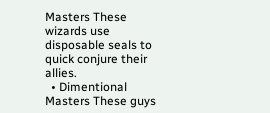Masters These wizards use disposable seals to quick conjure their allies.
  • Dimentional Masters These guys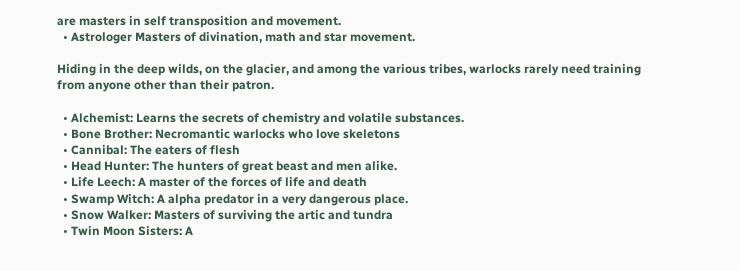are masters in self transposition and movement.
  • Astrologer Masters of divination, math and star movement.

Hiding in the deep wilds, on the glacier, and among the various tribes, warlocks rarely need training from anyone other than their patron.

  • Alchemist: Learns the secrets of chemistry and volatile substances.
  • Bone Brother: Necromantic warlocks who love skeletons
  • Cannibal: The eaters of flesh
  • Head Hunter: The hunters of great beast and men alike.
  • Life Leech: A master of the forces of life and death
  • Swamp Witch: A alpha predator in a very dangerous place.
  • Snow Walker: Masters of surviving the artic and tundra
  • Twin Moon Sisters: A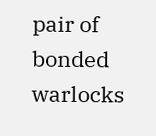pair of bonded warlocks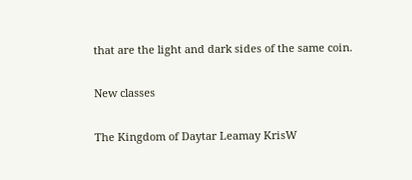that are the light and dark sides of the same coin.

New classes

The Kingdom of Daytar Leamay KrisW